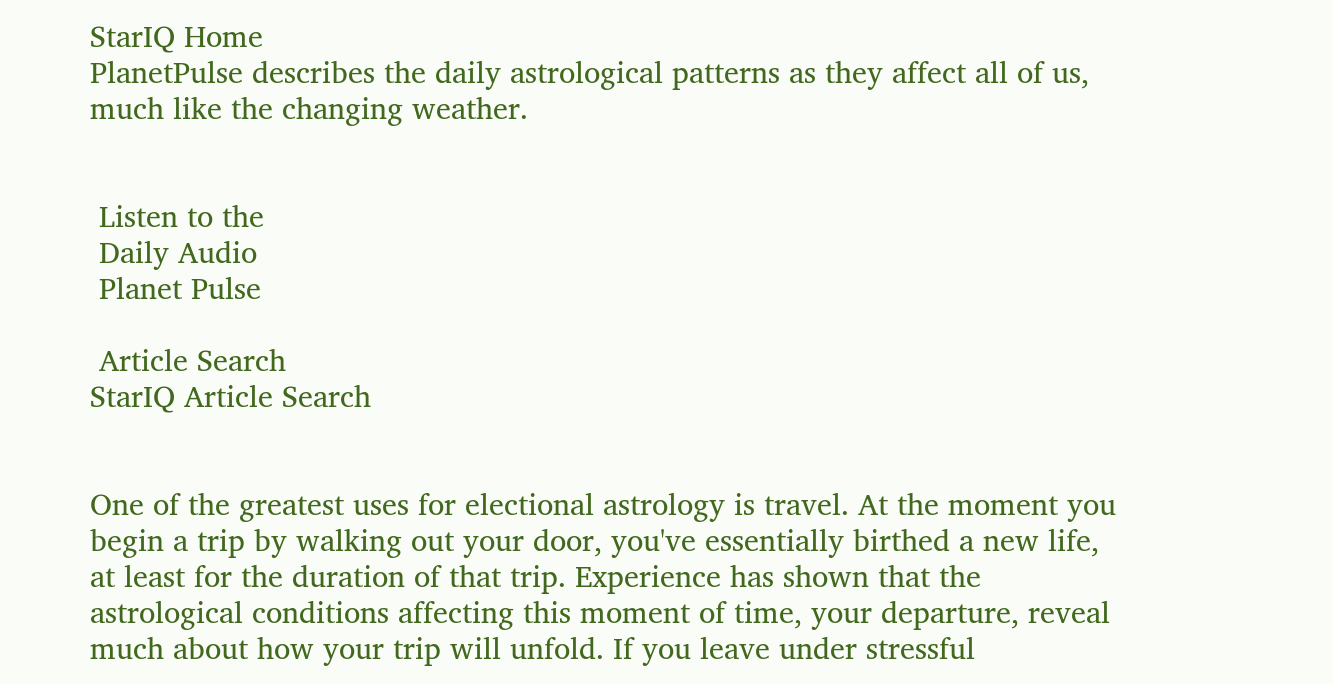StarIQ Home
PlanetPulse describes the daily astrological patterns as they affect all of us, much like the changing weather.


 Listen to the
 Daily Audio
 Planet Pulse

 Article Search
StarIQ Article Search


One of the greatest uses for electional astrology is travel. At the moment you begin a trip by walking out your door, you've essentially birthed a new life, at least for the duration of that trip. Experience has shown that the astrological conditions affecting this moment of time, your departure, reveal much about how your trip will unfold. If you leave under stressful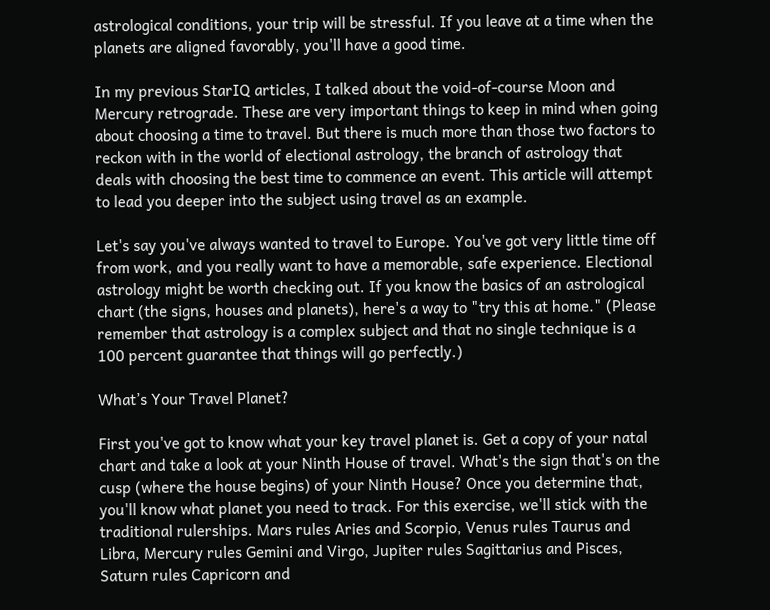astrological conditions, your trip will be stressful. If you leave at a time when the planets are aligned favorably, you'll have a good time.

In my previous StarIQ articles, I talked about the void-of-course Moon and Mercury retrograde. These are very important things to keep in mind when going about choosing a time to travel. But there is much more than those two factors to reckon with in the world of electional astrology, the branch of astrology that deals with choosing the best time to commence an event. This article will attempt to lead you deeper into the subject using travel as an example.

Let's say you've always wanted to travel to Europe. You've got very little time off from work, and you really want to have a memorable, safe experience. Electional astrology might be worth checking out. If you know the basics of an astrological chart (the signs, houses and planets), here's a way to "try this at home." (Please remember that astrology is a complex subject and that no single technique is a 100 percent guarantee that things will go perfectly.)

What’s Your Travel Planet?

First you've got to know what your key travel planet is. Get a copy of your natal chart and take a look at your Ninth House of travel. What's the sign that's on the cusp (where the house begins) of your Ninth House? Once you determine that, you'll know what planet you need to track. For this exercise, we'll stick with the traditional rulerships. Mars rules Aries and Scorpio, Venus rules Taurus and Libra, Mercury rules Gemini and Virgo, Jupiter rules Sagittarius and Pisces, Saturn rules Capricorn and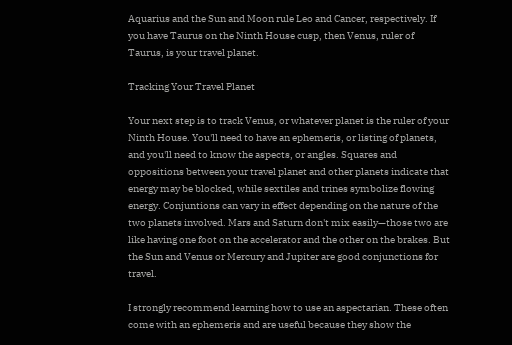Aquarius and the Sun and Moon rule Leo and Cancer, respectively. If you have Taurus on the Ninth House cusp, then Venus, ruler of Taurus, is your travel planet.

Tracking Your Travel Planet

Your next step is to track Venus, or whatever planet is the ruler of your Ninth House. You'll need to have an ephemeris, or listing of planets, and you'll need to know the aspects, or angles. Squares and oppositions between your travel planet and other planets indicate that energy may be blocked, while sextiles and trines symbolize flowing energy. Conjuntions can vary in effect depending on the nature of the two planets involved. Mars and Saturn don't mix easily—those two are like having one foot on the accelerator and the other on the brakes. But the Sun and Venus or Mercury and Jupiter are good conjunctions for travel.

I strongly recommend learning how to use an aspectarian. These often come with an ephemeris and are useful because they show the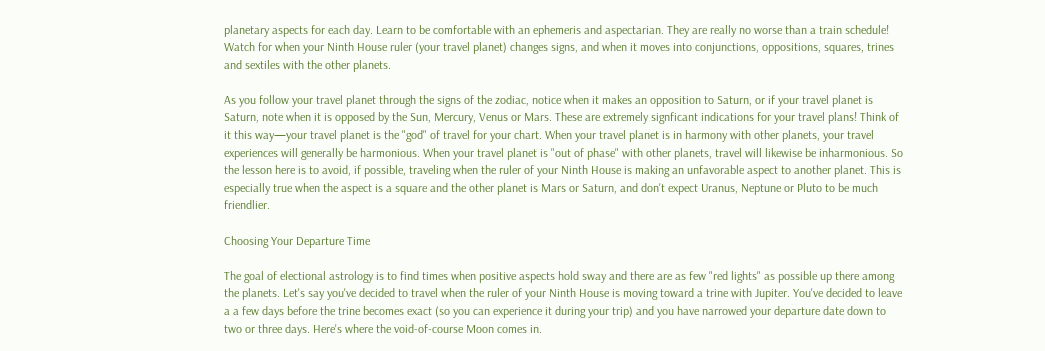planetary aspects for each day. Learn to be comfortable with an ephemeris and aspectarian. They are really no worse than a train schedule! Watch for when your Ninth House ruler (your travel planet) changes signs, and when it moves into conjunctions, oppositions, squares, trines and sextiles with the other planets.

As you follow your travel planet through the signs of the zodiac, notice when it makes an opposition to Saturn, or if your travel planet is Saturn, note when it is opposed by the Sun, Mercury, Venus or Mars. These are extremely signficant indications for your travel plans! Think of it this way—your travel planet is the "god" of travel for your chart. When your travel planet is in harmony with other planets, your travel experiences will generally be harmonious. When your travel planet is "out of phase" with other planets, travel will likewise be inharmonious. So the lesson here is to avoid, if possible, traveling when the ruler of your Ninth House is making an unfavorable aspect to another planet. This is especially true when the aspect is a square and the other planet is Mars or Saturn, and don't expect Uranus, Neptune or Pluto to be much friendlier.

Choosing Your Departure Time

The goal of electional astrology is to find times when positive aspects hold sway and there are as few "red lights" as possible up there among the planets. Let's say you've decided to travel when the ruler of your Ninth House is moving toward a trine with Jupiter. You've decided to leave a a few days before the trine becomes exact (so you can experience it during your trip) and you have narrowed your departure date down to two or three days. Here's where the void-of-course Moon comes in.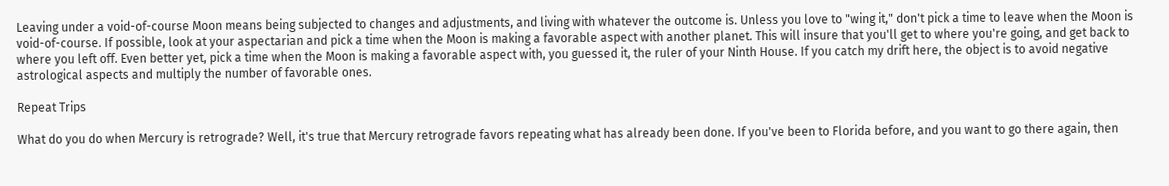Leaving under a void-of-course Moon means being subjected to changes and adjustments, and living with whatever the outcome is. Unless you love to "wing it," don't pick a time to leave when the Moon is void-of-course. If possible, look at your aspectarian and pick a time when the Moon is making a favorable aspect with another planet. This will insure that you'll get to where you're going, and get back to where you left off. Even better yet, pick a time when the Moon is making a favorable aspect with, you guessed it, the ruler of your Ninth House. If you catch my drift here, the object is to avoid negative astrological aspects and multiply the number of favorable ones.

Repeat Trips

What do you do when Mercury is retrograde? Well, it's true that Mercury retrograde favors repeating what has already been done. If you've been to Florida before, and you want to go there again, then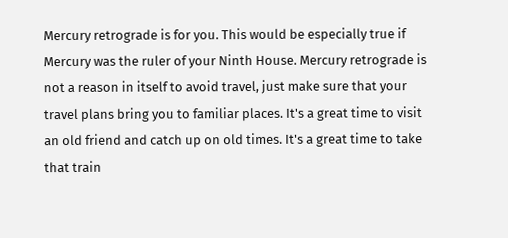Mercury retrograde is for you. This would be especially true if Mercury was the ruler of your Ninth House. Mercury retrograde is not a reason in itself to avoid travel, just make sure that your travel plans bring you to familiar places. It's a great time to visit an old friend and catch up on old times. It's a great time to take that train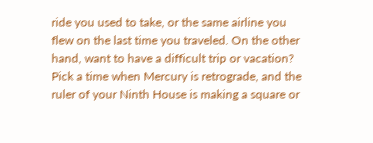ride you used to take, or the same airline you flew on the last time you traveled. On the other hand, want to have a difficult trip or vacation? Pick a time when Mercury is retrograde, and the ruler of your Ninth House is making a square or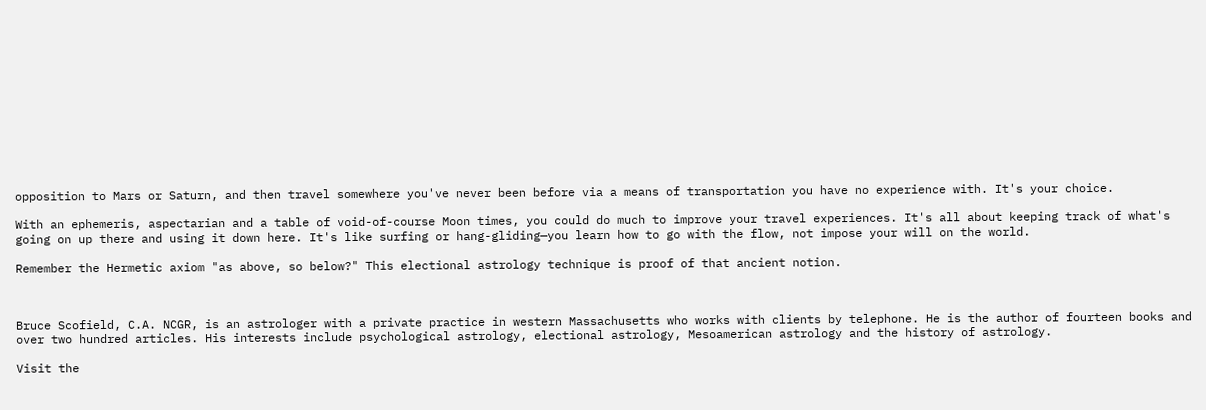opposition to Mars or Saturn, and then travel somewhere you've never been before via a means of transportation you have no experience with. It's your choice.

With an ephemeris, aspectarian and a table of void-of-course Moon times, you could do much to improve your travel experiences. It's all about keeping track of what's going on up there and using it down here. It's like surfing or hang-gliding—you learn how to go with the flow, not impose your will on the world.

Remember the Hermetic axiom "as above, so below?" This electional astrology technique is proof of that ancient notion.



Bruce Scofield, C.A. NCGR, is an astrologer with a private practice in western Massachusetts who works with clients by telephone. He is the author of fourteen books and over two hundred articles. His interests include psychological astrology, electional astrology, Mesoamerican astrology and the history of astrology.

Visit the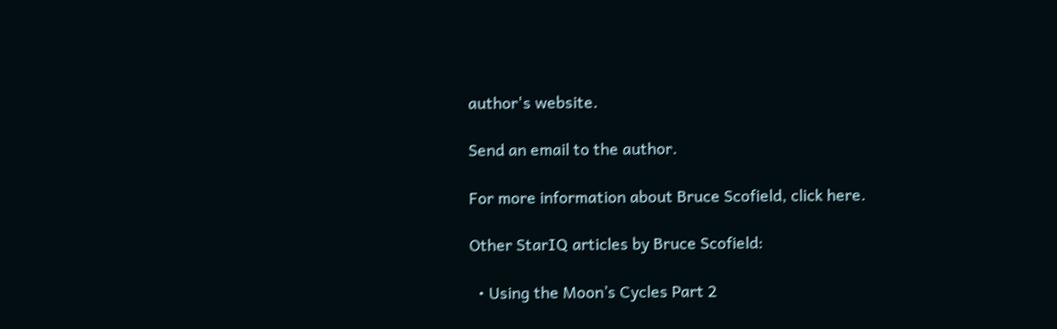author's website.

Send an email to the author.

For more information about Bruce Scofield, click here.

Other StarIQ articles by Bruce Scofield:

  • Using the Moon’s Cycles Part 2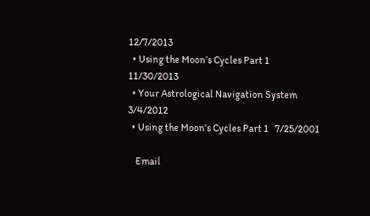12/7/2013
  • Using the Moon’s Cycles Part 1   11/30/2013
  • Your Astrological Navigation System   3/4/2012
  • Using the Moon’s Cycles Part 1   7/25/2001

    Email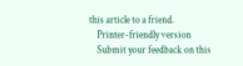this article to a friend.
    Printer-friendly version
    Submit your feedback on this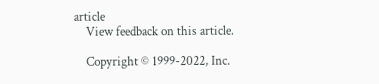article
    View feedback on this article.

    Copyright © 1999-2022, Inc.